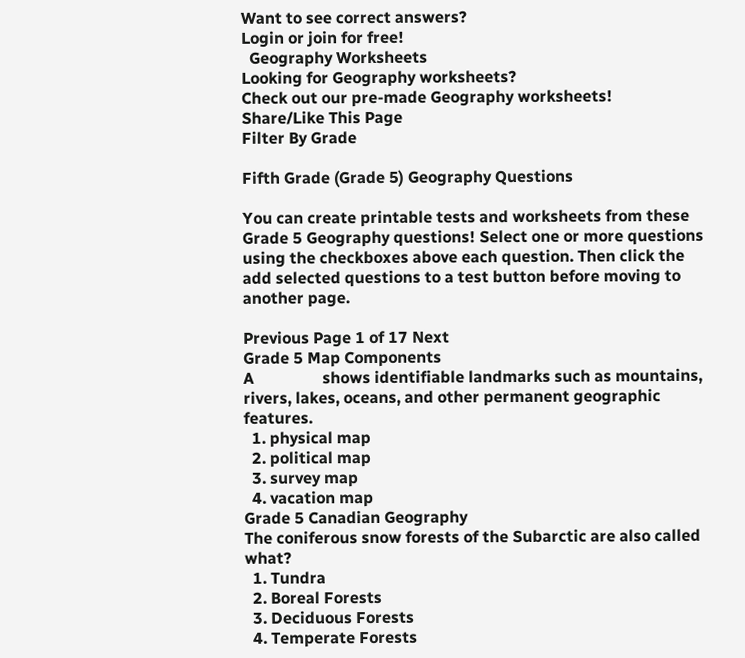Want to see correct answers?
Login or join for free!
  Geography Worksheets
Looking for Geography worksheets?
Check out our pre-made Geography worksheets!
Share/Like This Page
Filter By Grade

Fifth Grade (Grade 5) Geography Questions

You can create printable tests and worksheets from these Grade 5 Geography questions! Select one or more questions using the checkboxes above each question. Then click the add selected questions to a test button before moving to another page.

Previous Page 1 of 17 Next
Grade 5 Map Components
A                 shows identifiable landmarks such as mountains, rivers, lakes, oceans, and other permanent geographic features.
  1. physical map
  2. political map
  3. survey map
  4. vacation map
Grade 5 Canadian Geography
The coniferous snow forests of the Subarctic are also called what?
  1. Tundra
  2. Boreal Forests
  3. Deciduous Forests
  4. Temperate Forests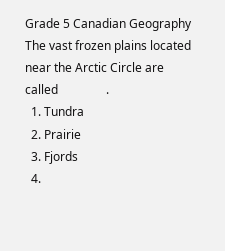Grade 5 Canadian Geography
The vast frozen plains located near the Arctic Circle are called                .
  1. Tundra
  2. Prairie
  3. Fjords
  4.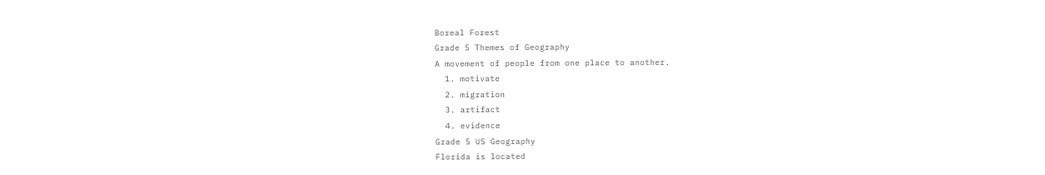Boreal Forest
Grade 5 Themes of Geography
A movement of people from one place to another.
  1. motivate
  2. migration
  3. artifact
  4. evidence
Grade 5 US Geography
Florida is located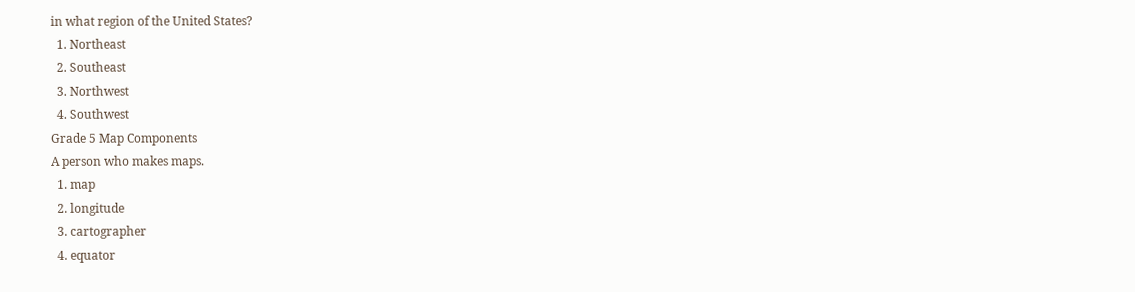in what region of the United States?
  1. Northeast
  2. Southeast
  3. Northwest
  4. Southwest
Grade 5 Map Components
A person who makes maps.
  1. map
  2. longitude
  3. cartographer
  4. equator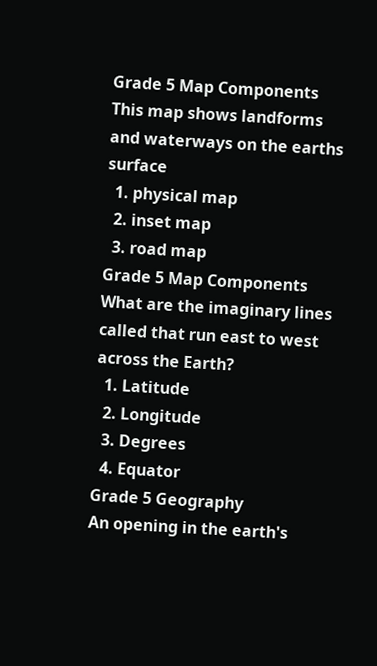Grade 5 Map Components
This map shows landforms and waterways on the earths surface
  1. physical map
  2. inset map
  3. road map
Grade 5 Map Components
What are the imaginary lines called that run east to west across the Earth?
  1. Latitude
  2. Longitude
  3. Degrees
  4. Equator
Grade 5 Geography
An opening in the earth's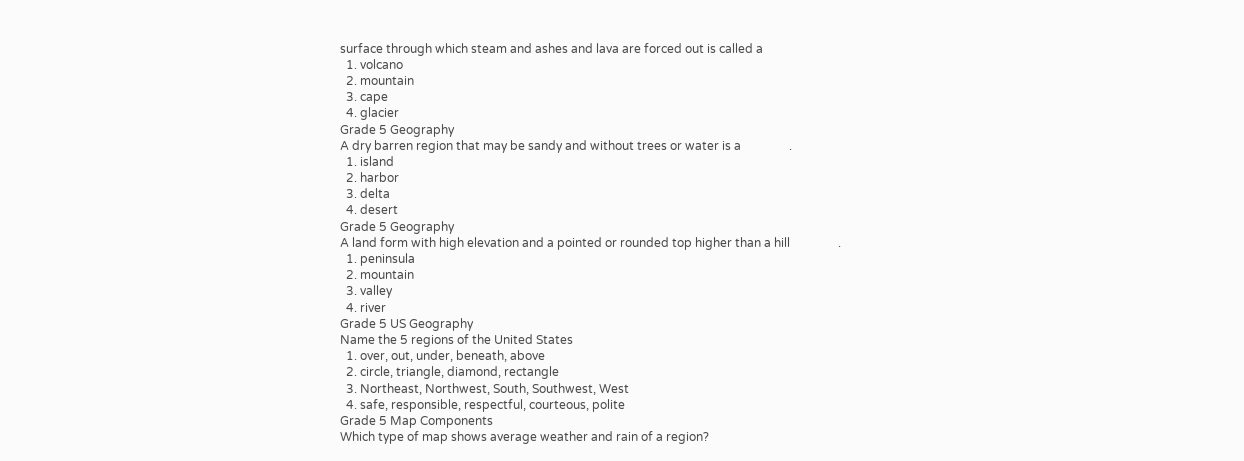surface through which steam and ashes and lava are forced out is called a
  1. volcano
  2. mountain
  3. cape
  4. glacier
Grade 5 Geography
A dry barren region that may be sandy and without trees or water is a                .
  1. island
  2. harbor
  3. delta
  4. desert
Grade 5 Geography
A land form with high elevation and a pointed or rounded top higher than a hill                .
  1. peninsula
  2. mountain
  3. valley
  4. river
Grade 5 US Geography
Name the 5 regions of the United States
  1. over, out, under, beneath, above
  2. circle, triangle, diamond, rectangle
  3. Northeast, Northwest, South, Southwest, West
  4. safe, responsible, respectful, courteous, polite
Grade 5 Map Components
Which type of map shows average weather and rain of a region?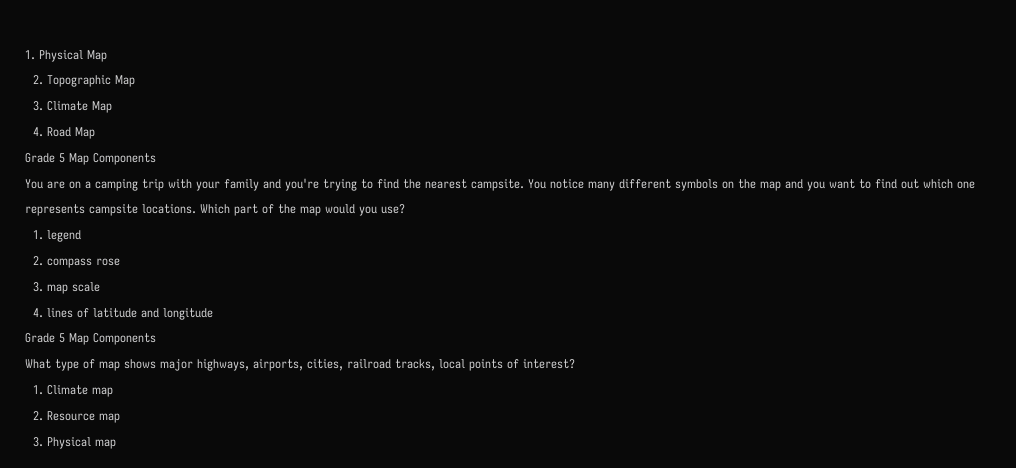1. Physical Map
  2. Topographic Map
  3. Climate Map
  4. Road Map
Grade 5 Map Components
You are on a camping trip with your family and you're trying to find the nearest campsite. You notice many different symbols on the map and you want to find out which one represents campsite locations. Which part of the map would you use?
  1. legend
  2. compass rose
  3. map scale
  4. lines of latitude and longitude
Grade 5 Map Components
What type of map shows major highways, airports, cities, railroad tracks, local points of interest?
  1. Climate map
  2. Resource map
  3. Physical map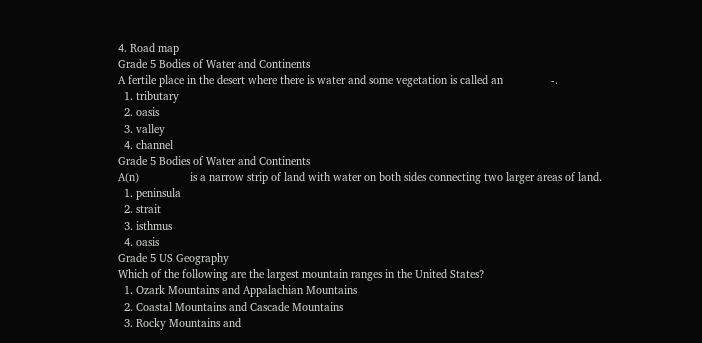4. Road map
Grade 5 Bodies of Water and Continents
A fertile place in the desert where there is water and some vegetation is called an                -.
  1. tributary
  2. oasis
  3. valley
  4. channel
Grade 5 Bodies of Water and Continents
A(n)                 is a narrow strip of land with water on both sides connecting two larger areas of land.
  1. peninsula
  2. strait
  3. isthmus
  4. oasis
Grade 5 US Geography
Which of the following are the largest mountain ranges in the United States?
  1. Ozark Mountains and Appalachian Mountains
  2. Coastal Mountains and Cascade Mountains
  3. Rocky Mountains and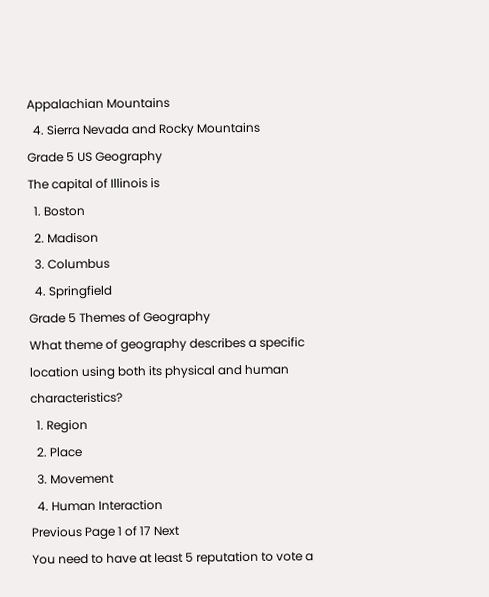Appalachian Mountains
  4. Sierra Nevada and Rocky Mountains
Grade 5 US Geography
The capital of Illinois is
  1. Boston
  2. Madison
  3. Columbus
  4. Springfield
Grade 5 Themes of Geography
What theme of geography describes a specific location using both its physical and human characteristics?
  1. Region
  2. Place
  3. Movement
  4. Human Interaction
Previous Page 1 of 17 Next
You need to have at least 5 reputation to vote a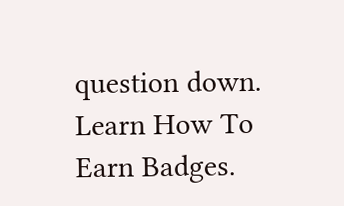question down. Learn How To Earn Badges.